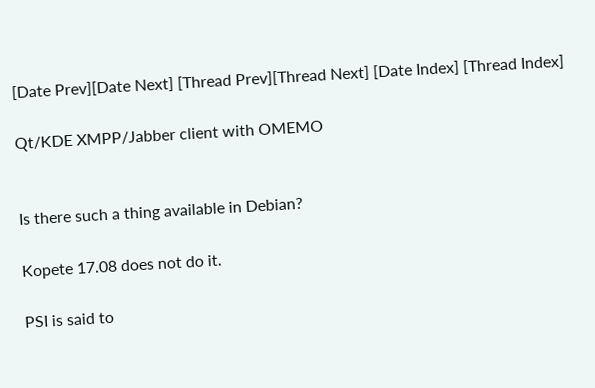[Date Prev][Date Next] [Thread Prev][Thread Next] [Date Index] [Thread Index]

Qt/KDE XMPP/Jabber client with OMEMO


Is there such a thing available in Debian?

Kopete 17.08 does not do it.

PSI is said to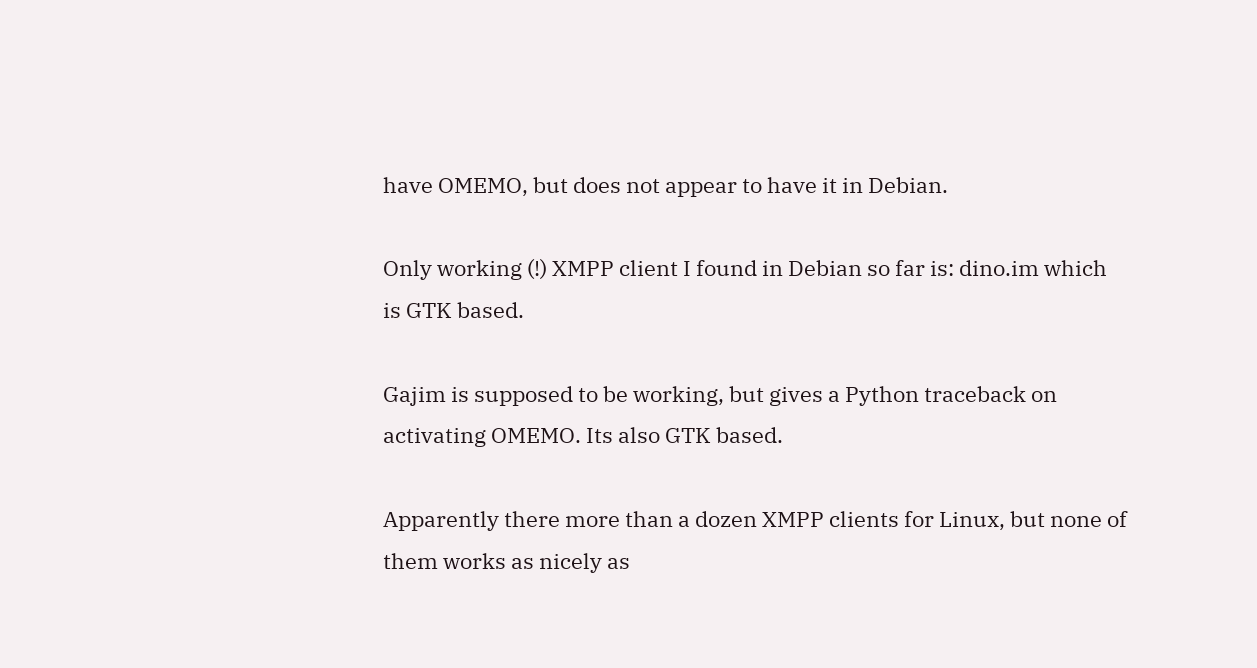have OMEMO, but does not appear to have it in Debian.

Only working (!) XMPP client I found in Debian so far is: dino.im which
is GTK based.

Gajim is supposed to be working, but gives a Python traceback on
activating OMEMO. Its also GTK based.

Apparently there more than a dozen XMPP clients for Linux, but none of
them works as nicely as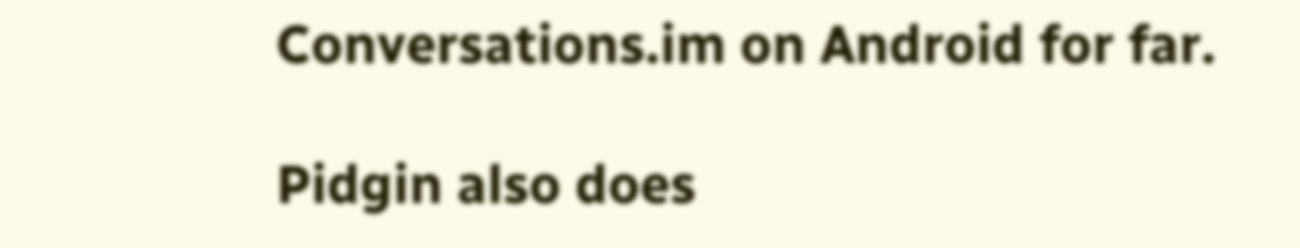Conversations.im on Android for far.

Pidgin also does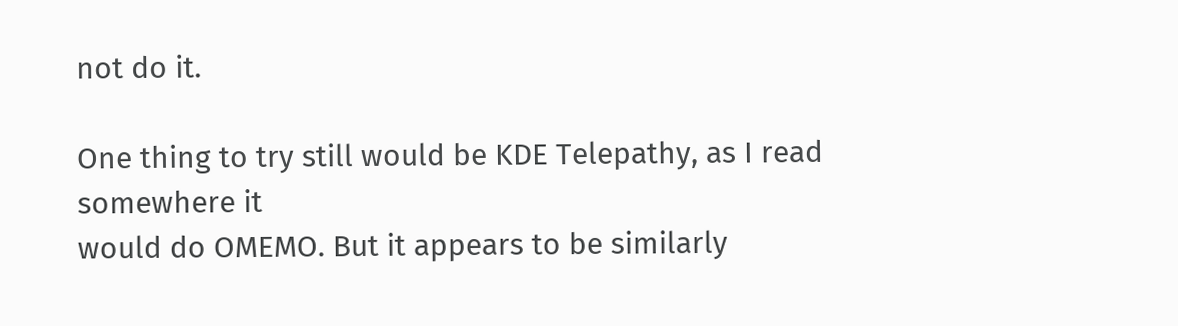not do it.

One thing to try still would be KDE Telepathy, as I read somewhere it
would do OMEMO. But it appears to be similarly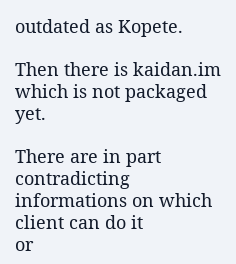outdated as Kopete.

Then there is kaidan.im which is not packaged yet.

There are in part contradicting informations on which client can do it
or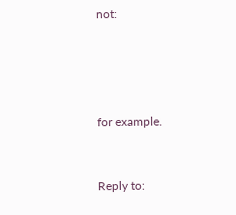not:




for example.


Reply to: